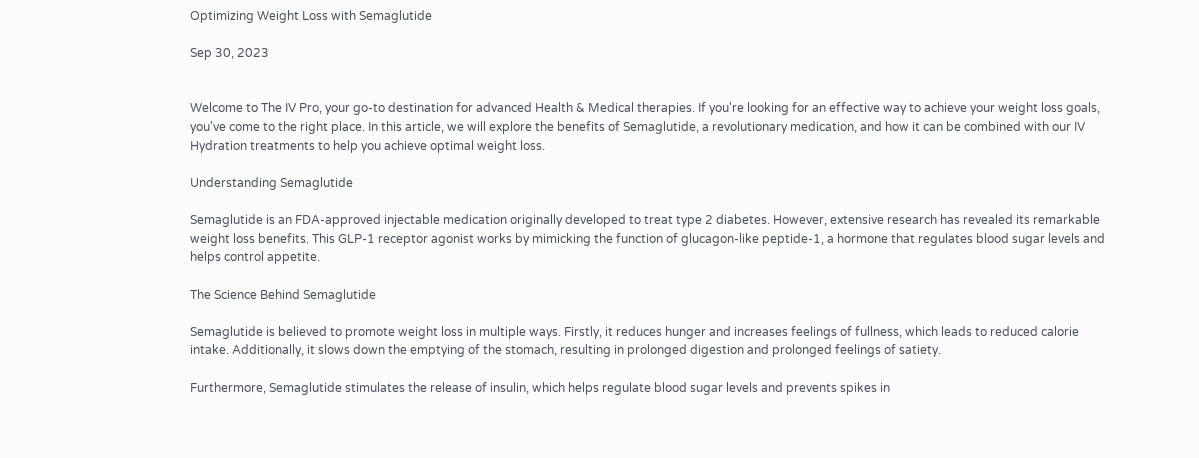Optimizing Weight Loss with Semaglutide

Sep 30, 2023


Welcome to The IV Pro, your go-to destination for advanced Health & Medical therapies. If you're looking for an effective way to achieve your weight loss goals, you've come to the right place. In this article, we will explore the benefits of Semaglutide, a revolutionary medication, and how it can be combined with our IV Hydration treatments to help you achieve optimal weight loss.

Understanding Semaglutide

Semaglutide is an FDA-approved injectable medication originally developed to treat type 2 diabetes. However, extensive research has revealed its remarkable weight loss benefits. This GLP-1 receptor agonist works by mimicking the function of glucagon-like peptide-1, a hormone that regulates blood sugar levels and helps control appetite.

The Science Behind Semaglutide

Semaglutide is believed to promote weight loss in multiple ways. Firstly, it reduces hunger and increases feelings of fullness, which leads to reduced calorie intake. Additionally, it slows down the emptying of the stomach, resulting in prolonged digestion and prolonged feelings of satiety.

Furthermore, Semaglutide stimulates the release of insulin, which helps regulate blood sugar levels and prevents spikes in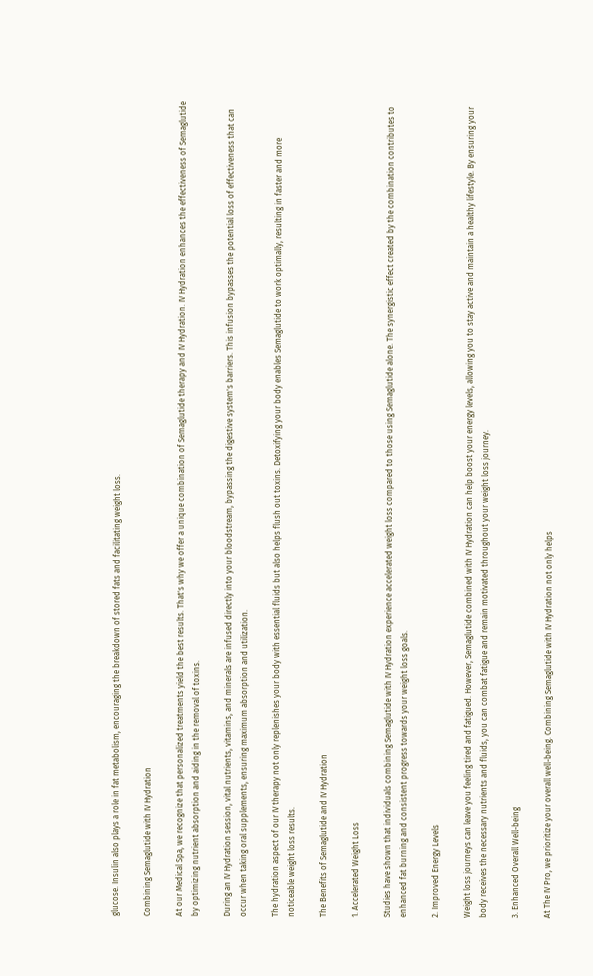glucose. Insulin also plays a role in fat metabolism, encouraging the breakdown of stored fats and facilitating weight loss.

Combining Semaglutide with IV Hydration

At our Medical Spa, we recognize that personalized treatments yield the best results. That's why we offer a unique combination of Semaglutide therapy and IV Hydration. IV Hydration enhances the effectiveness of Semaglutide by optimizing nutrient absorption and aiding in the removal of toxins.

During an IV Hydration session, vital nutrients, vitamins, and minerals are infused directly into your bloodstream, bypassing the digestive system's barriers. This infusion bypasses the potential loss of effectiveness that can occur when taking oral supplements, ensuring maximum absorption and utilization.

The hydration aspect of our IV therapy not only replenishes your body with essential fluids but also helps flush out toxins. Detoxifying your body enables Semaglutide to work optimally, resulting in faster and more noticeable weight loss results.

The Benefits of Semaglutide and IV Hydration

1. Accelerated Weight Loss

Studies have shown that individuals combining Semaglutide with IV Hydration experience accelerated weight loss compared to those using Semaglutide alone. The synergistic effect created by the combination contributes to enhanced fat burning and consistent progress towards your weight loss goals.

2. Improved Energy Levels

Weight loss journeys can leave you feeling tired and fatigued. However, Semaglutide combined with IV Hydration can help boost your energy levels, allowing you to stay active and maintain a healthy lifestyle. By ensuring your body receives the necessary nutrients and fluids, you can combat fatigue and remain motivated throughout your weight loss journey.

3. Enhanced Overall Well-being

At The IV Pro, we prioritize your overall well-being. Combining Semaglutide with IV Hydration not only helps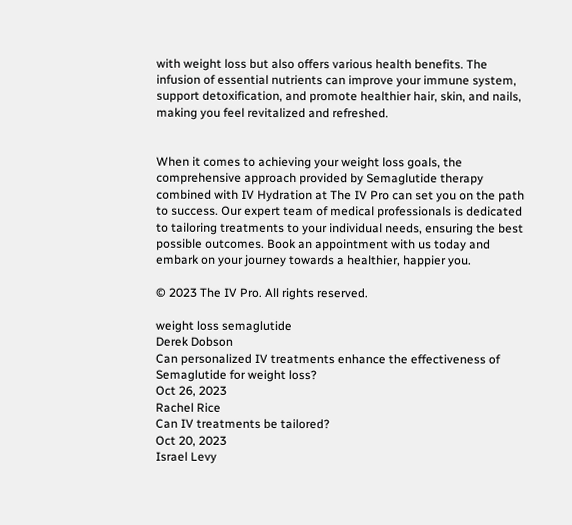with weight loss but also offers various health benefits. The infusion of essential nutrients can improve your immune system, support detoxification, and promote healthier hair, skin, and nails, making you feel revitalized and refreshed.


When it comes to achieving your weight loss goals, the comprehensive approach provided by Semaglutide therapy combined with IV Hydration at The IV Pro can set you on the path to success. Our expert team of medical professionals is dedicated to tailoring treatments to your individual needs, ensuring the best possible outcomes. Book an appointment with us today and embark on your journey towards a healthier, happier you.

© 2023 The IV Pro. All rights reserved.

weight loss semaglutide
Derek Dobson
Can personalized IV treatments enhance the effectiveness of Semaglutide for weight loss?
Oct 26, 2023
Rachel Rice
Can IV treatments be tailored?
Oct 20, 2023
Israel Levy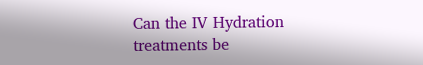Can the IV Hydration treatments be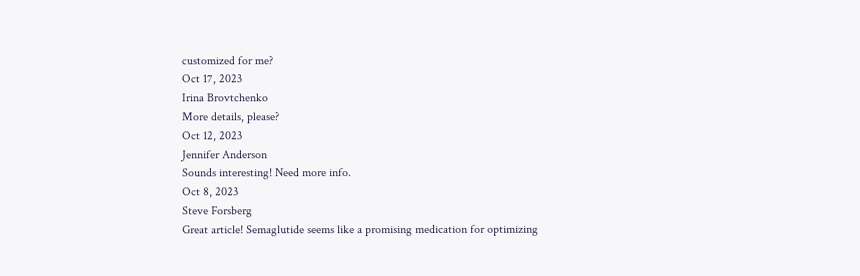customized for me?
Oct 17, 2023
Irina Brovtchenko
More details, please?
Oct 12, 2023
Jennifer Anderson
Sounds interesting! Need more info.
Oct 8, 2023
Steve Forsberg
Great article! Semaglutide seems like a promising medication for optimizing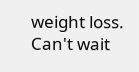weight loss. Can't wait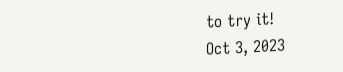to try it!
Oct 3, 2023